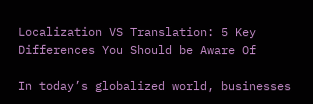Localization VS Translation: 5 Key Differences You Should be Aware Of

In today’s globalized world, businesses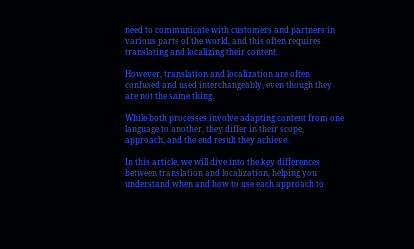need to communicate with customers and partners in various parts of the world, and this often requires translating and localizing their content.

However, translation and localization are often confused and used interchangeably, even though they are not the same thing.

While both processes involve adapting content from one language to another, they differ in their scope, approach, and the end result they achieve.

In this article, we will dive into the key differences between translation and localization, helping you understand when and how to use each approach to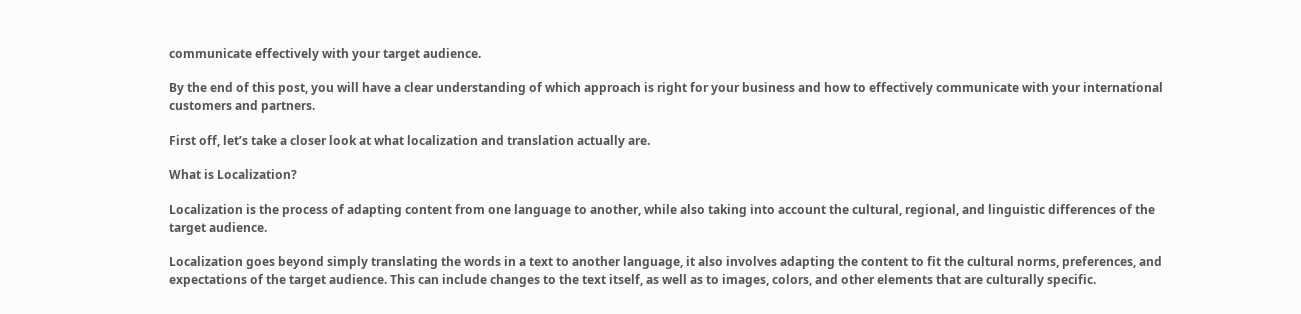communicate effectively with your target audience.

By the end of this post, you will have a clear understanding of which approach is right for your business and how to effectively communicate with your international customers and partners.

First off, let’s take a closer look at what localization and translation actually are.

What is Localization?

Localization is the process of adapting content from one language to another, while also taking into account the cultural, regional, and linguistic differences of the target audience.

Localization goes beyond simply translating the words in a text to another language, it also involves adapting the content to fit the cultural norms, preferences, and expectations of the target audience. This can include changes to the text itself, as well as to images, colors, and other elements that are culturally specific.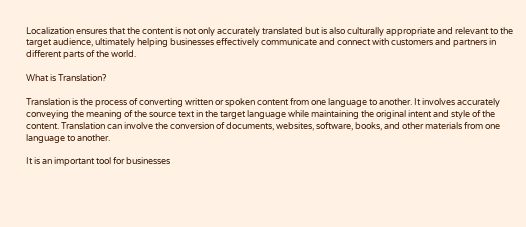Localization ensures that the content is not only accurately translated but is also culturally appropriate and relevant to the target audience, ultimately helping businesses effectively communicate and connect with customers and partners in different parts of the world.

What is Translation?

Translation is the process of converting written or spoken content from one language to another. It involves accurately conveying the meaning of the source text in the target language while maintaining the original intent and style of the content. Translation can involve the conversion of documents, websites, software, books, and other materials from one language to another.

It is an important tool for businesses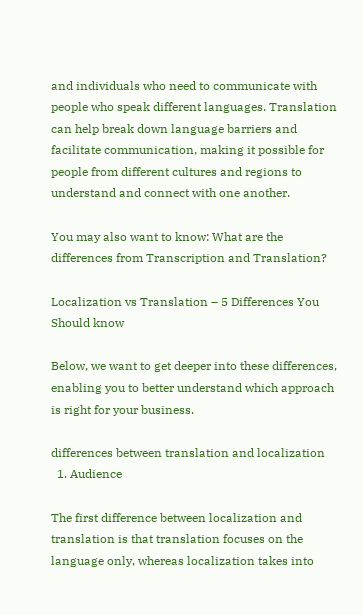and individuals who need to communicate with people who speak different languages. Translation can help break down language barriers and facilitate communication, making it possible for people from different cultures and regions to understand and connect with one another.

You may also want to know: What are the differences from Transcription and Translation?

Localization vs Translation – 5 Differences You Should know

Below, we want to get deeper into these differences, enabling you to better understand which approach is right for your business.

differences between translation and localization
  1. Audience

The first difference between localization and translation is that translation focuses on the language only, whereas localization takes into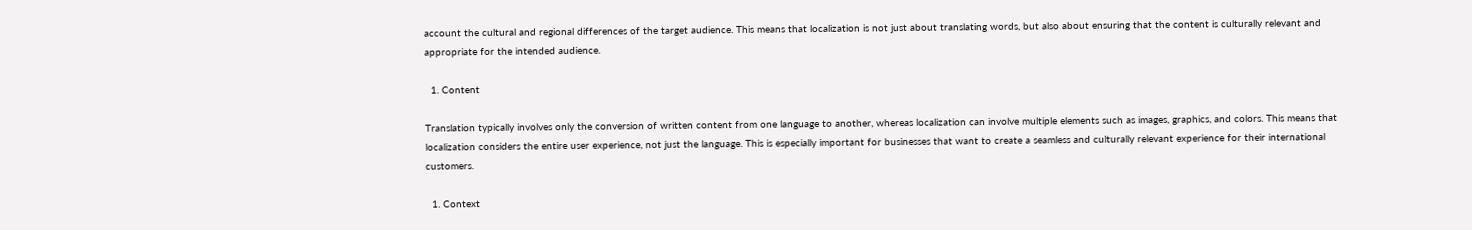account the cultural and regional differences of the target audience. This means that localization is not just about translating words, but also about ensuring that the content is culturally relevant and appropriate for the intended audience.

  1. Content

Translation typically involves only the conversion of written content from one language to another, whereas localization can involve multiple elements such as images, graphics, and colors. This means that localization considers the entire user experience, not just the language. This is especially important for businesses that want to create a seamless and culturally relevant experience for their international customers.

  1. Context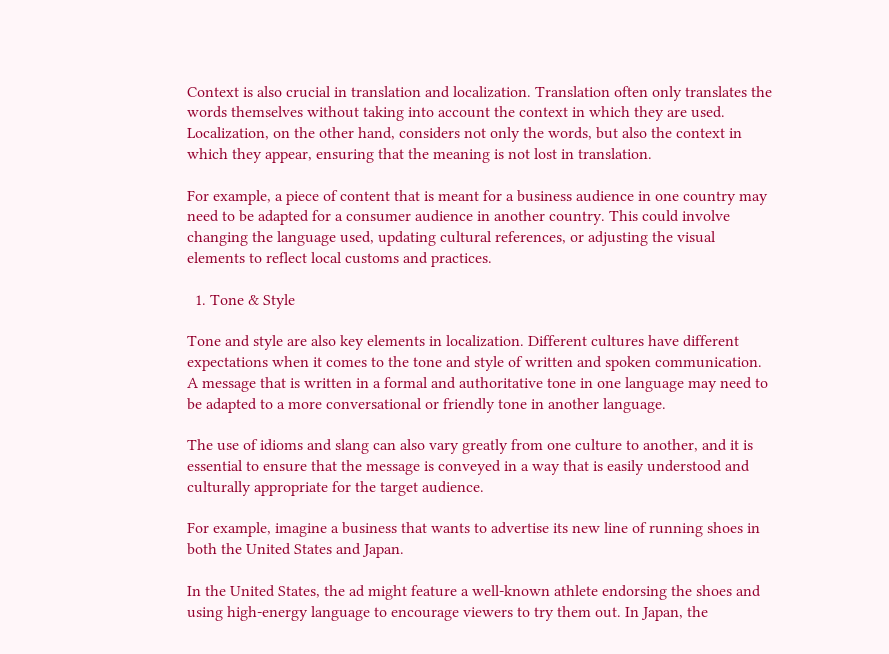Context is also crucial in translation and localization. Translation often only translates the words themselves without taking into account the context in which they are used. Localization, on the other hand, considers not only the words, but also the context in which they appear, ensuring that the meaning is not lost in translation.

For example, a piece of content that is meant for a business audience in one country may need to be adapted for a consumer audience in another country. This could involve changing the language used, updating cultural references, or adjusting the visual elements to reflect local customs and practices.

  1. Tone & Style

Tone and style are also key elements in localization. Different cultures have different expectations when it comes to the tone and style of written and spoken communication. A message that is written in a formal and authoritative tone in one language may need to be adapted to a more conversational or friendly tone in another language.

The use of idioms and slang can also vary greatly from one culture to another, and it is essential to ensure that the message is conveyed in a way that is easily understood and culturally appropriate for the target audience.

For example, imagine a business that wants to advertise its new line of running shoes in both the United States and Japan.

In the United States, the ad might feature a well-known athlete endorsing the shoes and using high-energy language to encourage viewers to try them out. In Japan, the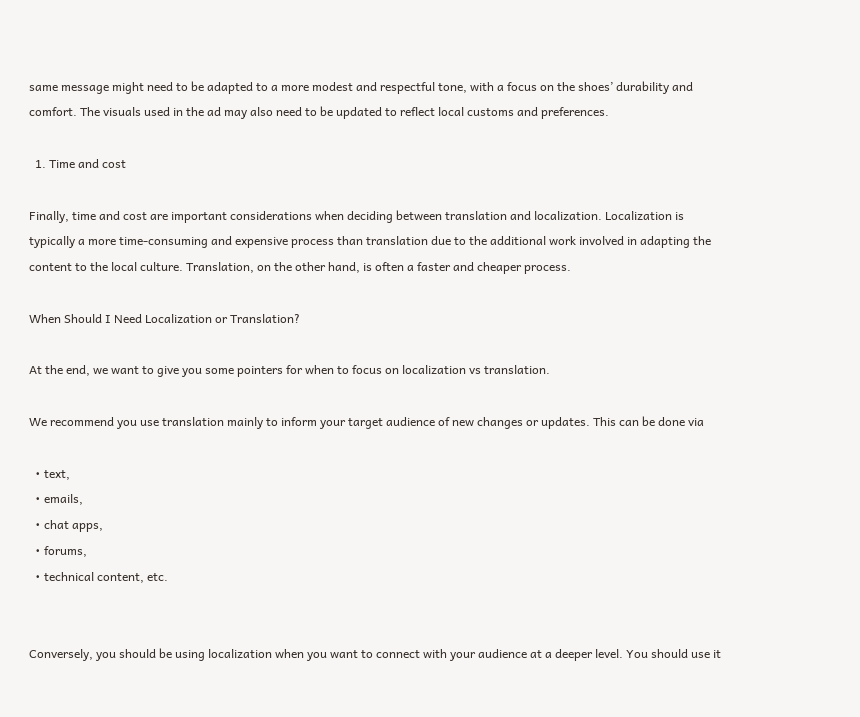same message might need to be adapted to a more modest and respectful tone, with a focus on the shoes’ durability and comfort. The visuals used in the ad may also need to be updated to reflect local customs and preferences.

  1. Time and cost

Finally, time and cost are important considerations when deciding between translation and localization. Localization is typically a more time-consuming and expensive process than translation due to the additional work involved in adapting the content to the local culture. Translation, on the other hand, is often a faster and cheaper process.

When Should I Need Localization or Translation?

At the end, we want to give you some pointers for when to focus on localization vs translation.

We recommend you use translation mainly to inform your target audience of new changes or updates. This can be done via

  • text,
  • emails,
  • chat apps,
  • forums,
  • technical content, etc.


Conversely, you should be using localization when you want to connect with your audience at a deeper level. You should use it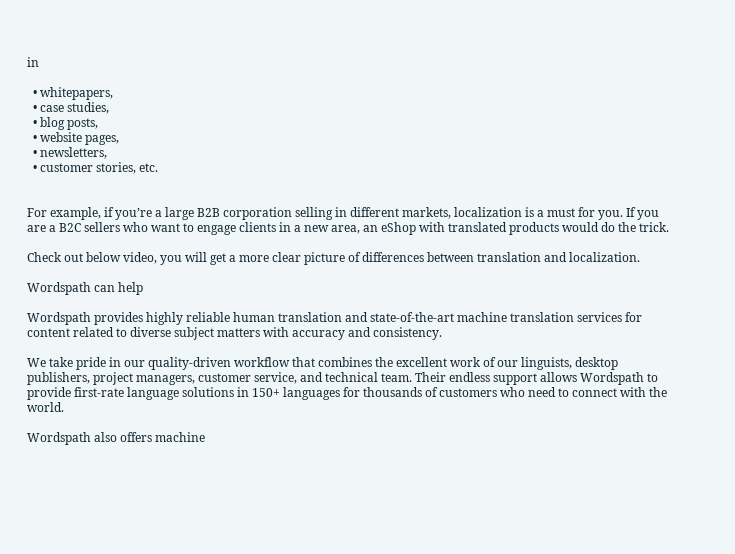in

  • whitepapers,
  • case studies,
  • blog posts,
  • website pages,
  • newsletters,
  • customer stories, etc.


For example, if you’re a large B2B corporation selling in different markets, localization is a must for you. If you are a B2C sellers who want to engage clients in a new area, an eShop with translated products would do the trick.

Check out below video, you will get a more clear picture of differences between translation and localization.

Wordspath can help

Wordspath provides highly reliable human translation and state-of-the-art machine translation services for content related to diverse subject matters with accuracy and consistency.

We take pride in our quality-driven workflow that combines the excellent work of our linguists, desktop publishers, project managers, customer service, and technical team. Their endless support allows Wordspath to provide first-rate language solutions in 150+ languages for thousands of customers who need to connect with the world.

Wordspath also offers machine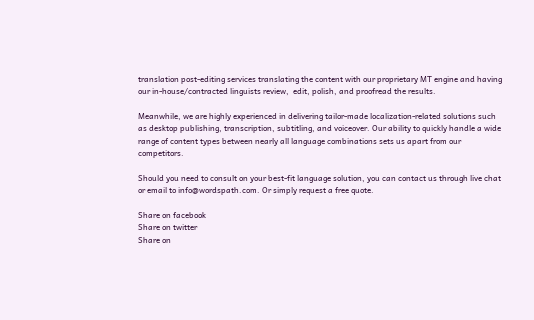translation post-editing services translating the content with our proprietary MT engine and having our in-house/contracted linguists review,  edit, polish, and proofread the results.

Meanwhile, we are highly experienced in delivering tailor-made localization-related solutions such as desktop publishing, transcription, subtitling, and voiceover. Our ability to quickly handle a wide range of content types between nearly all language combinations sets us apart from our competitors.

Should you need to consult on your best-fit language solution, you can contact us through live chat or email to info@wordspath.com. Or simply request a free quote.

Share on facebook
Share on twitter
Share on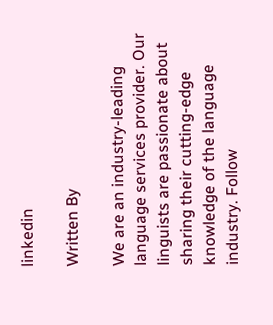linkedin

Written By

We are an industry-leading language services provider. Our linguists are passionate about sharing their cutting-edge knowledge of the language industry. Follow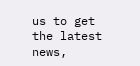us to get the latest news,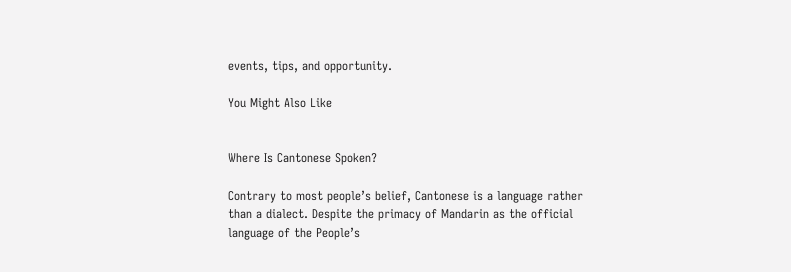events, tips, and opportunity.

You Might Also Like


Where Is Cantonese Spoken?

Contrary to most people’s belief, Cantonese is a language rather than a dialect. Despite the primacy of Mandarin as the official language of the People’s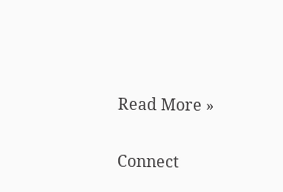Read More »

Connect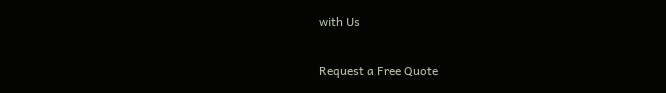with Us

Request a Free Quote